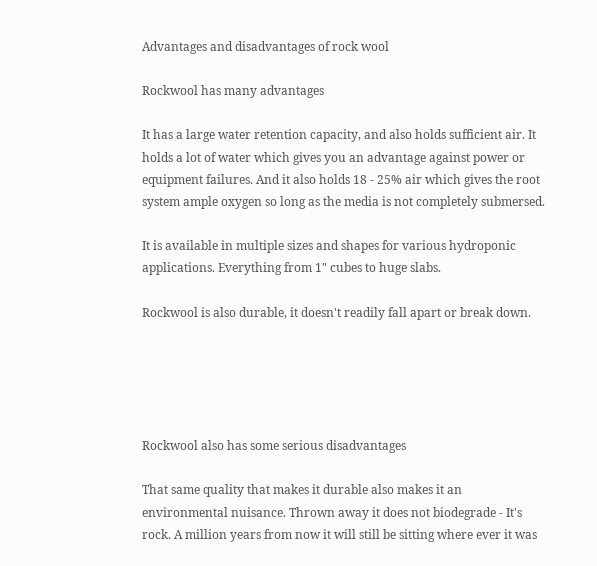Advantages and disadvantages of rock wool

Rockwool has many advantages

It has a large water retention capacity, and also holds sufficient air. It holds a lot of water which gives you an advantage against power or equipment failures. And it also holds 18 - 25% air which gives the root system ample oxygen so long as the media is not completely submersed.

It is available in multiple sizes and shapes for various hydroponic applications. Everything from 1" cubes to huge slabs.

Rockwool is also durable, it doesn't readily fall apart or break down.





Rockwool also has some serious disadvantages

That same quality that makes it durable also makes it an environmental nuisance. Thrown away it does not biodegrade - It's rock. A million years from now it will still be sitting where ever it was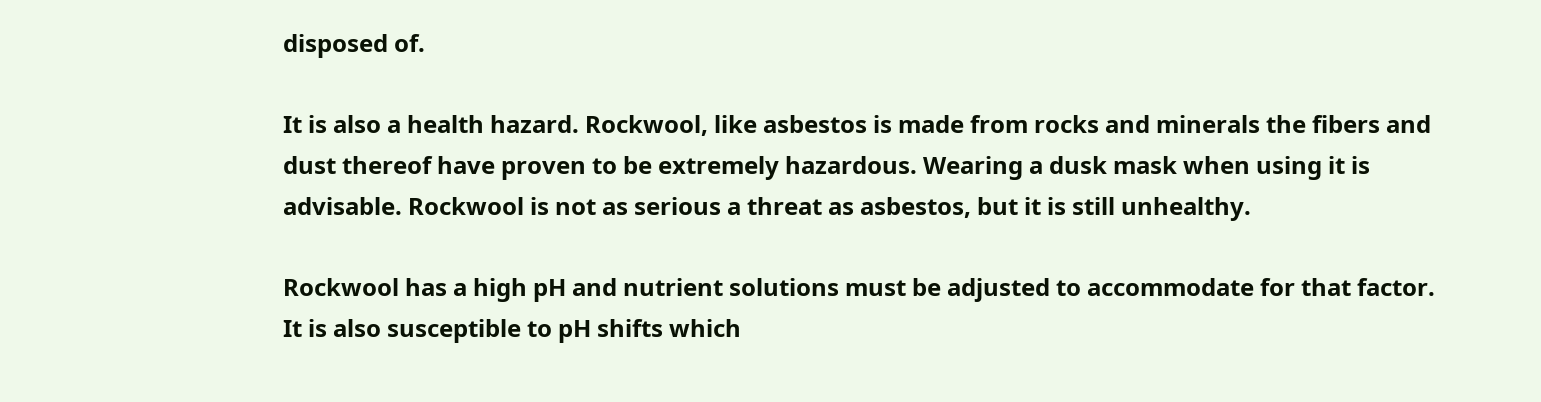disposed of.

It is also a health hazard. Rockwool, like asbestos is made from rocks and minerals the fibers and dust thereof have proven to be extremely hazardous. Wearing a dusk mask when using it is advisable. Rockwool is not as serious a threat as asbestos, but it is still unhealthy.

Rockwool has a high pH and nutrient solutions must be adjusted to accommodate for that factor. It is also susceptible to pH shifts which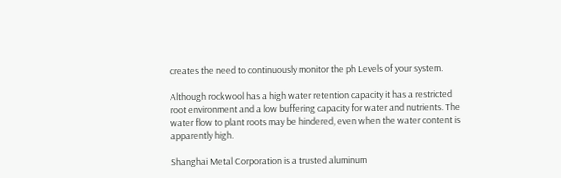creates the need to continuously monitor the ph Levels of your system.

Although rockwool has a high water retention capacity it has a restricted root environment and a low buffering capacity for water and nutrients. The water flow to plant roots may be hindered, even when the water content is apparently high.

Shanghai Metal Corporation is a trusted aluminum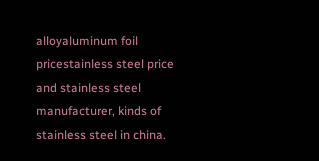alloyaluminum foil pricestainless steel price and stainless steel manufacturer, kinds of stainless steel in china.